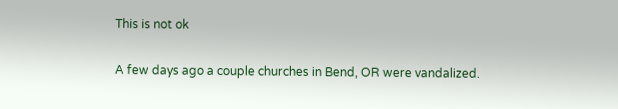This is not ok

A few days ago a couple churches in Bend, OR were vandalized.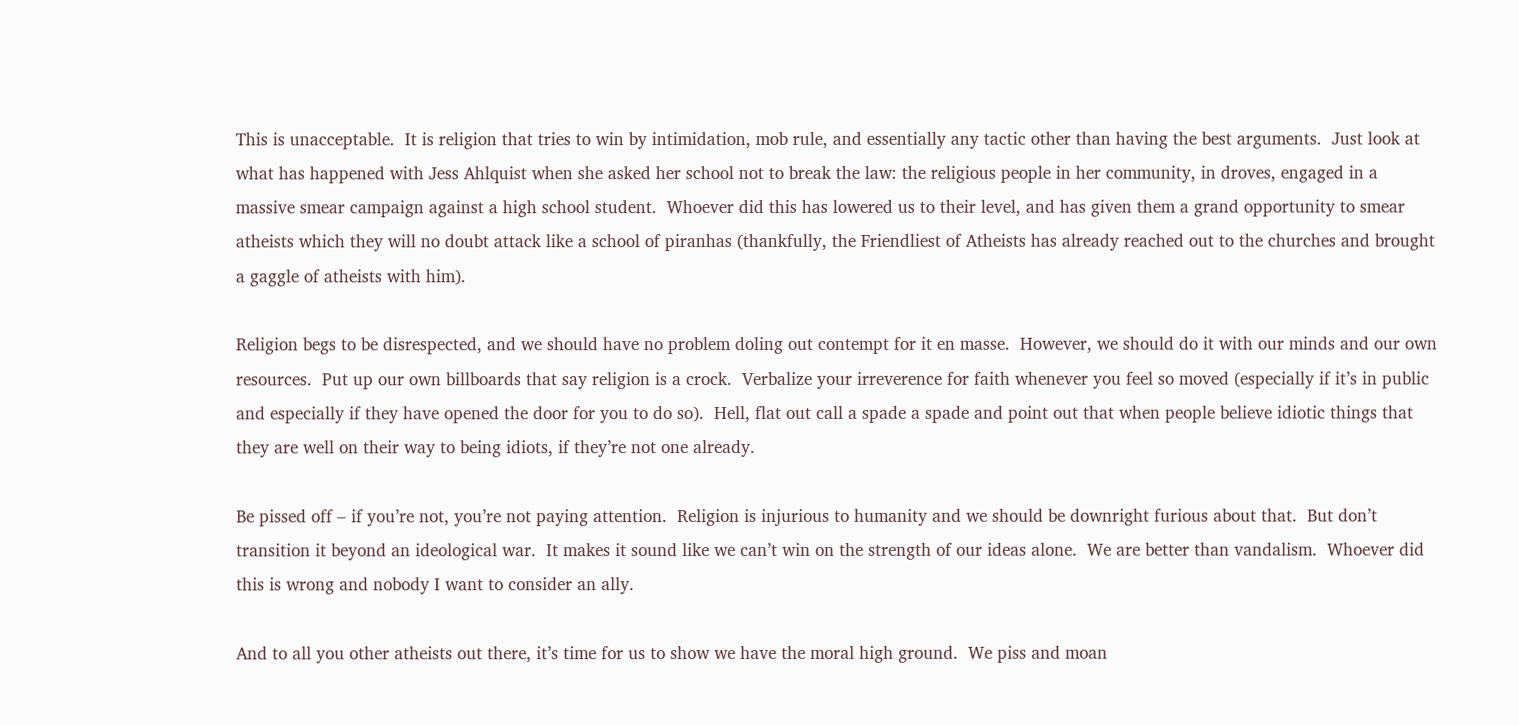This is unacceptable.  It is religion that tries to win by intimidation, mob rule, and essentially any tactic other than having the best arguments.  Just look at what has happened with Jess Ahlquist when she asked her school not to break the law: the religious people in her community, in droves, engaged in a massive smear campaign against a high school student.  Whoever did this has lowered us to their level, and has given them a grand opportunity to smear atheists which they will no doubt attack like a school of piranhas (thankfully, the Friendliest of Atheists has already reached out to the churches and brought a gaggle of atheists with him).

Religion begs to be disrespected, and we should have no problem doling out contempt for it en masse.  However, we should do it with our minds and our own resources.  Put up our own billboards that say religion is a crock.  Verbalize your irreverence for faith whenever you feel so moved (especially if it’s in public and especially if they have opened the door for you to do so).  Hell, flat out call a spade a spade and point out that when people believe idiotic things that they are well on their way to being idiots, if they’re not one already.

Be pissed off – if you’re not, you’re not paying attention.  Religion is injurious to humanity and we should be downright furious about that.  But don’t transition it beyond an ideological war.  It makes it sound like we can’t win on the strength of our ideas alone.  We are better than vandalism.  Whoever did this is wrong and nobody I want to consider an ally.

And to all you other atheists out there, it’s time for us to show we have the moral high ground.  We piss and moan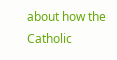about how the Catholic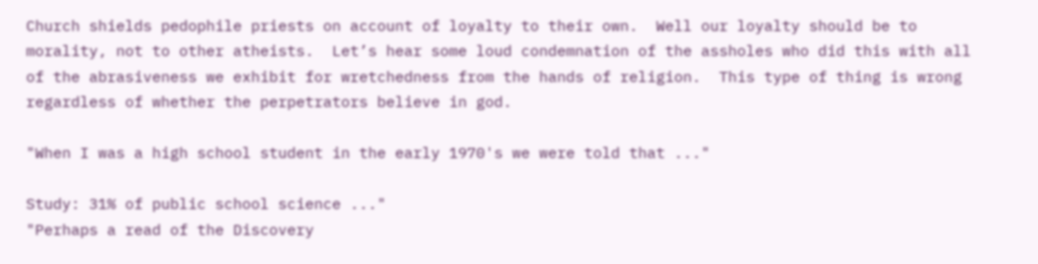Church shields pedophile priests on account of loyalty to their own.  Well our loyalty should be to morality, not to other atheists.  Let’s hear some loud condemnation of the assholes who did this with all of the abrasiveness we exhibit for wretchedness from the hands of religion.  This type of thing is wrong regardless of whether the perpetrators believe in god.

"When I was a high school student in the early 1970's we were told that ..."

Study: 31% of public school science ..."
"Perhaps a read of the Discovery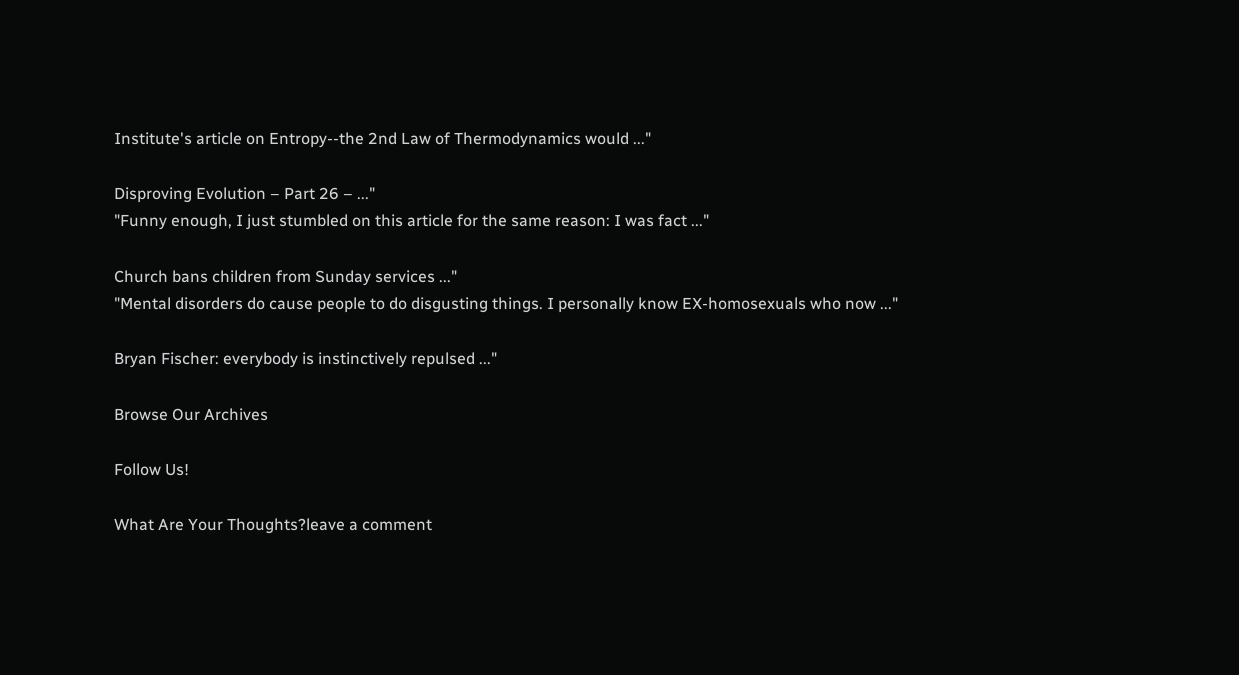Institute's article on Entropy--the 2nd Law of Thermodynamics would ..."

Disproving Evolution – Part 26 – ..."
"Funny enough, I just stumbled on this article for the same reason: I was fact ..."

Church bans children from Sunday services ..."
"Mental disorders do cause people to do disgusting things. I personally know EX-homosexuals who now ..."

Bryan Fischer: everybody is instinctively repulsed ..."

Browse Our Archives

Follow Us!

What Are Your Thoughts?leave a comment